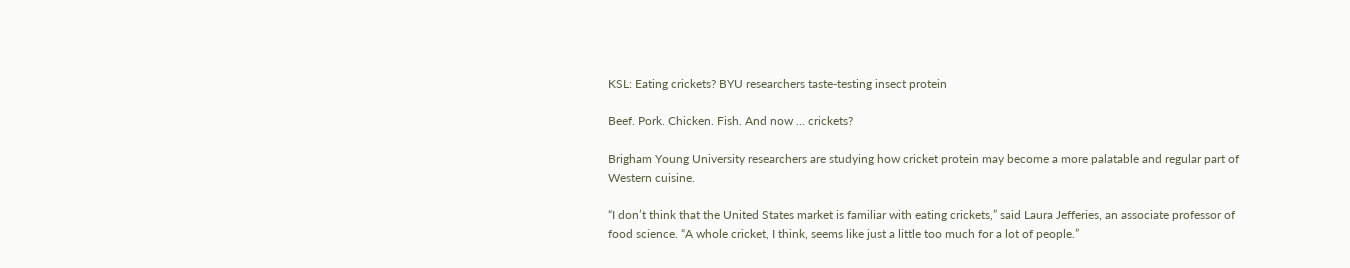KSL: Eating crickets? BYU researchers taste-testing insect protein

Beef. Pork. Chicken. Fish. And now … crickets?

Brigham Young University researchers are studying how cricket protein may become a more palatable and regular part of Western cuisine.

“I don’t think that the United States market is familiar with eating crickets,” said Laura Jefferies, an associate professor of food science. “A whole cricket, I think, seems like just a little too much for a lot of people.”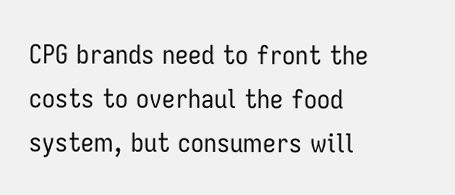CPG brands need to front the costs to overhaul the food system, but consumers will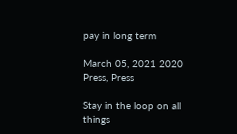pay in long term

March 05, 2021 2020 Press, Press

Stay in the loop on all things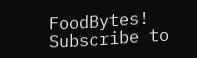FoodBytes! Subscribe to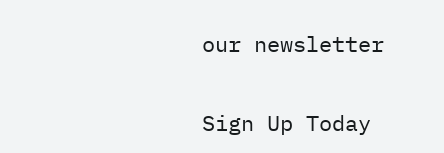our newsletter

Sign Up Today